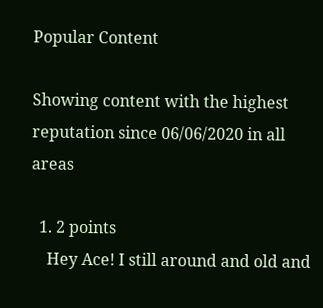Popular Content

Showing content with the highest reputation since 06/06/2020 in all areas

  1. 2 points
    Hey Ace! I still around and old and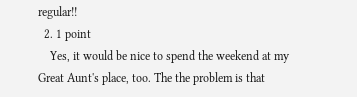regular!!
  2. 1 point
    Yes, it would be nice to spend the weekend at my Great Aunt's place, too. The the problem is that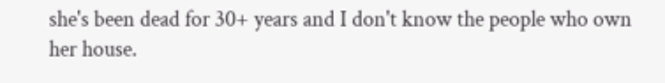she's been dead for 30+ years and I don't know the people who own her house.